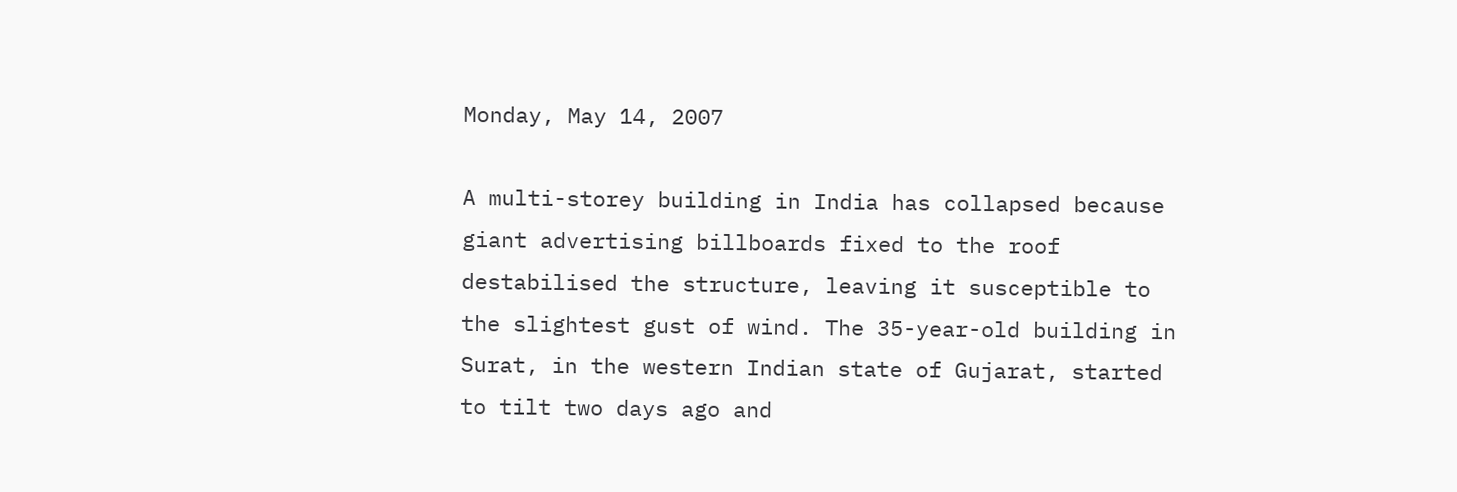Monday, May 14, 2007

A multi-storey building in India has collapsed because giant advertising billboards fixed to the roof destabilised the structure, leaving it susceptible to the slightest gust of wind. The 35-year-old building in Surat, in the western Indian state of Gujarat, started to tilt two days ago and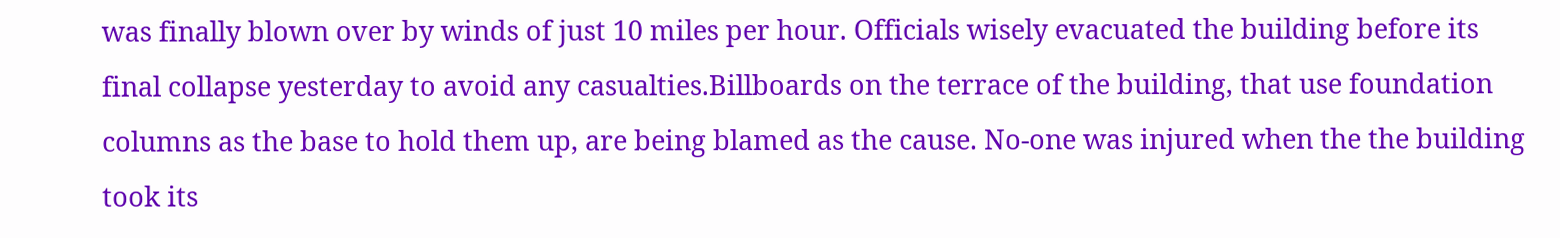was finally blown over by winds of just 10 miles per hour. Officials wisely evacuated the building before its final collapse yesterday to avoid any casualties.Billboards on the terrace of the building, that use foundation columns as the base to hold them up, are being blamed as the cause. No-one was injured when the the building took its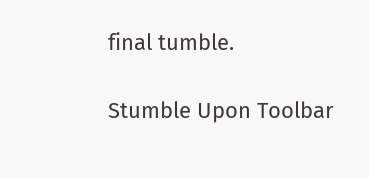final tumble.

Stumble Upon Toolbar